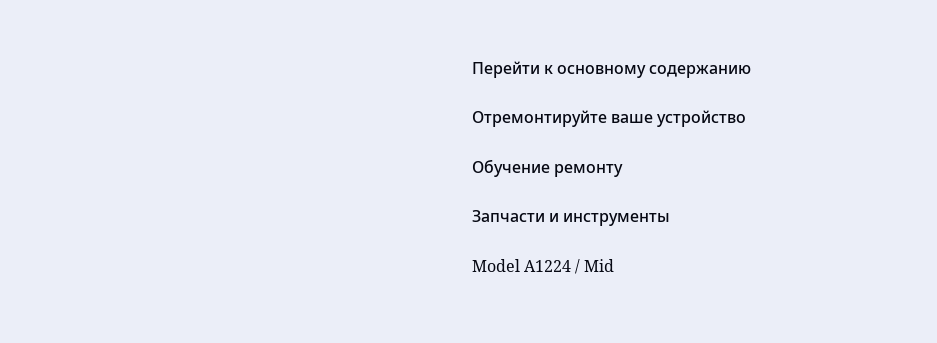Перейти к основному содержанию

Отремонтируйте ваше устройство

Обучение ремонту

Запчасти и инструменты

Model A1224 / Mid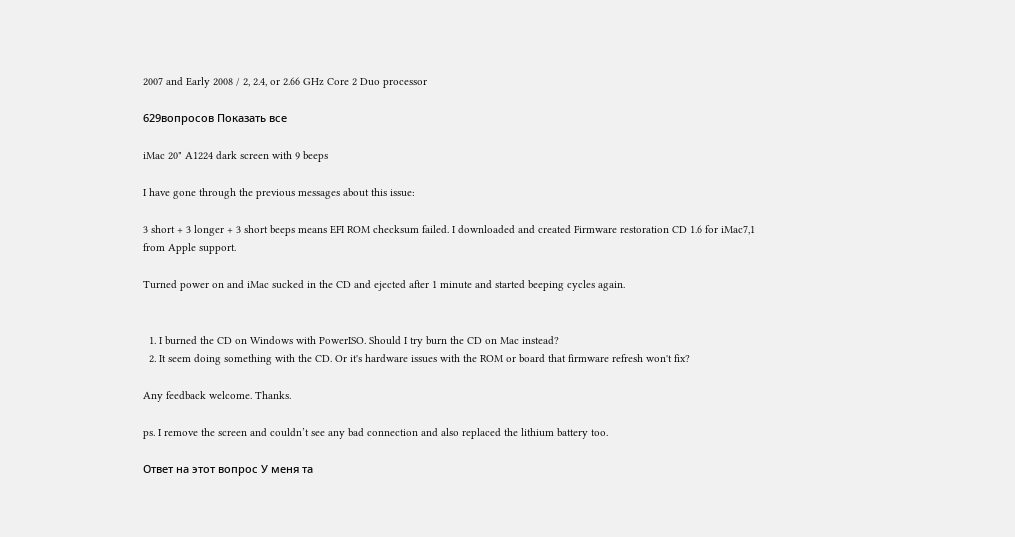2007 and Early 2008 / 2, 2.4, or 2.66 GHz Core 2 Duo processor

629вопросов Показать все

iMac 20" A1224 dark screen with 9 beeps

I have gone through the previous messages about this issue:

3 short + 3 longer + 3 short beeps means EFI ROM checksum failed. I downloaded and created Firmware restoration CD 1.6 for iMac7,1 from Apple support.

Turned power on and iMac sucked in the CD and ejected after 1 minute and started beeping cycles again.


  1. I burned the CD on Windows with PowerISO. Should I try burn the CD on Mac instead?
  2. It seem doing something with the CD. Or it's hardware issues with the ROM or board that firmware refresh won't fix?

Any feedback welcome. Thanks.

ps. I remove the screen and couldn’t see any bad connection and also replaced the lithium battery too.

Ответ на этот вопрос У меня та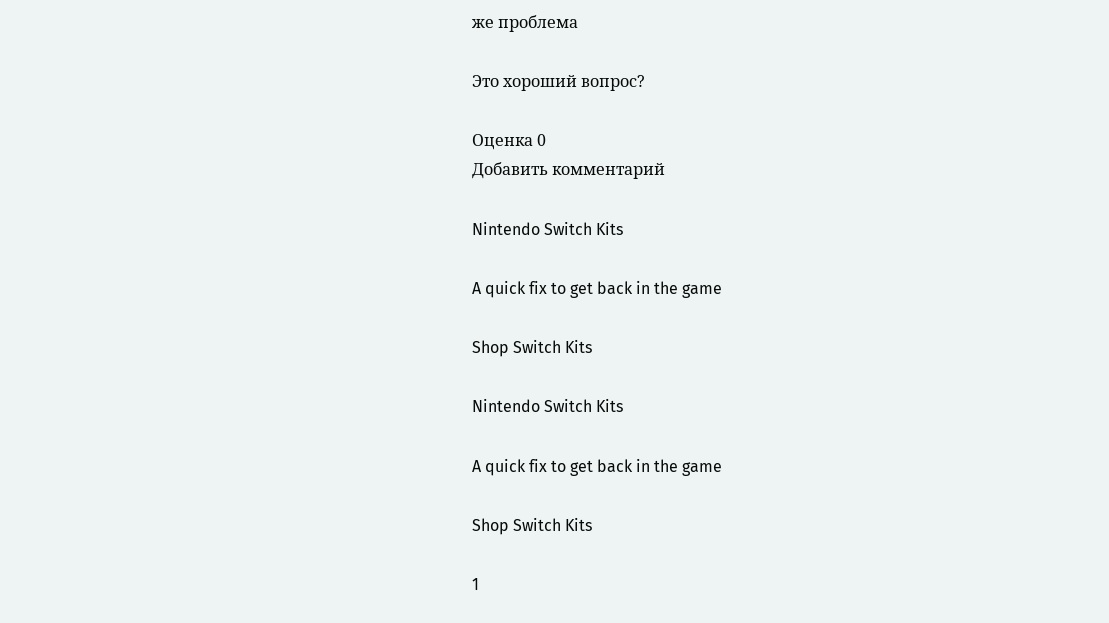же проблема

Это хороший вопрос?

Оценка 0
Добавить комментарий

Nintendo Switch Kits

A quick fix to get back in the game

Shop Switch Kits

Nintendo Switch Kits

A quick fix to get back in the game

Shop Switch Kits

1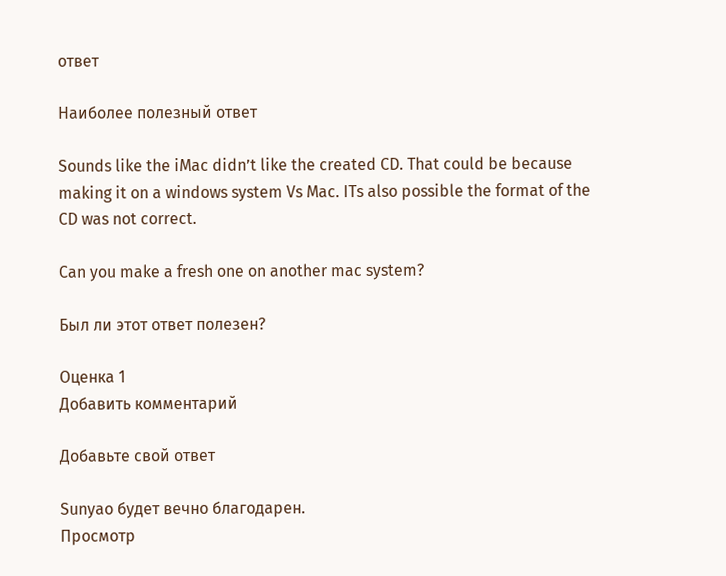ответ

Наиболее полезный ответ

Sounds like the iMac didn’t like the created CD. That could be because making it on a windows system Vs Mac. ITs also possible the format of the CD was not correct.

Can you make a fresh one on another mac system?

Был ли этот ответ полезен?

Оценка 1
Добавить комментарий

Добавьте свой ответ

Sunyao будет вечно благодарен.
Просмотр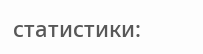статистики: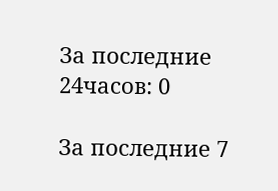За последние 24часов: 0

За последние 7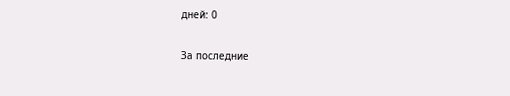дней: 0

За последние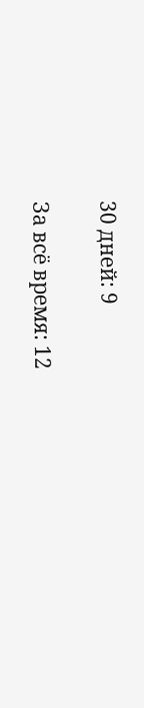30 дней: 9

За всё время: 12